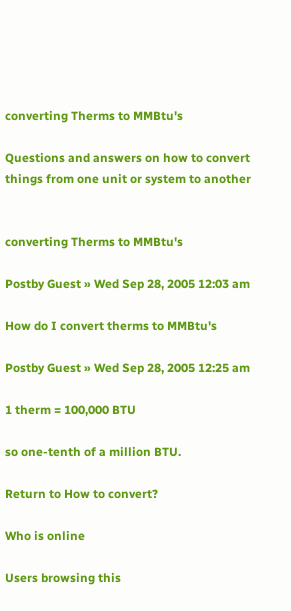converting Therms to MMBtu's

Questions and answers on how to convert things from one unit or system to another


converting Therms to MMBtu's

Postby Guest » Wed Sep 28, 2005 12:03 am

How do I convert therms to MMBtu's

Postby Guest » Wed Sep 28, 2005 12:25 am

1 therm = 100,000 BTU

so one-tenth of a million BTU.

Return to How to convert?

Who is online

Users browsing this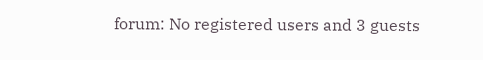forum: No registered users and 3 guests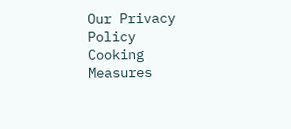Our Privacy Policy       Cooking Measures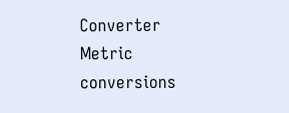Converter       Metric conversions